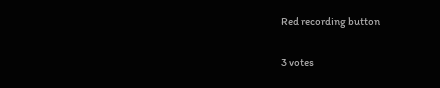Red recording button

3 votes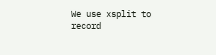We use xsplit to record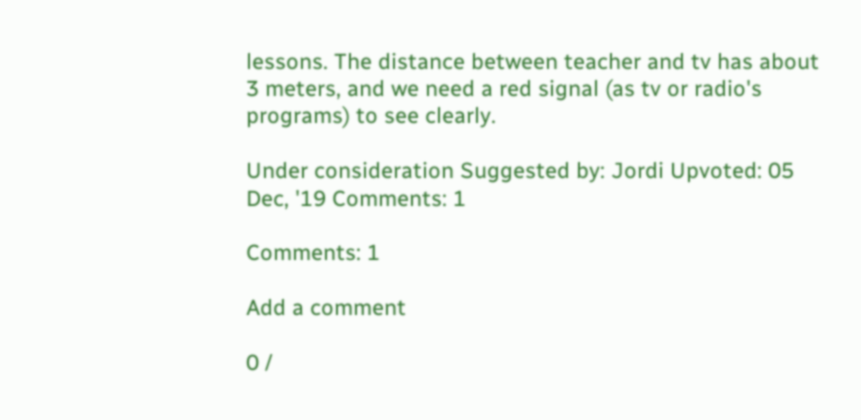lessons. The distance between teacher and tv has about 3 meters, and we need a red signal (as tv or radio's programs) to see clearly.

Under consideration Suggested by: Jordi Upvoted: 05 Dec, '19 Comments: 1

Comments: 1

Add a comment

0 /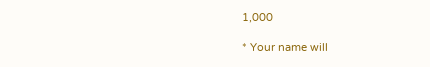1,000

* Your name will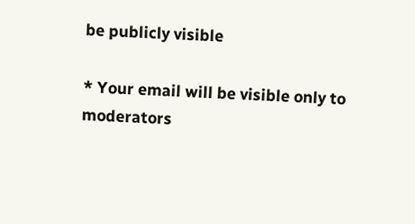be publicly visible

* Your email will be visible only to moderators